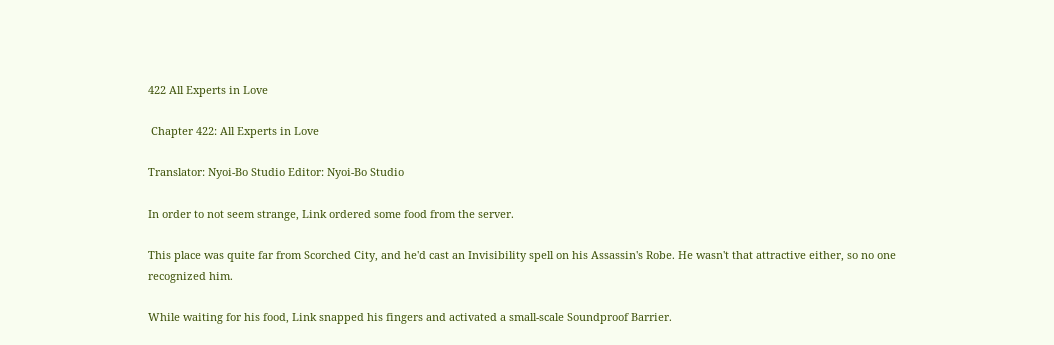422 All Experts in Love

 Chapter 422: All Experts in Love

Translator: Nyoi-Bo Studio Editor: Nyoi-Bo Studio

In order to not seem strange, Link ordered some food from the server.

This place was quite far from Scorched City, and he'd cast an Invisibility spell on his Assassin's Robe. He wasn't that attractive either, so no one recognized him.

While waiting for his food, Link snapped his fingers and activated a small-scale Soundproof Barrier.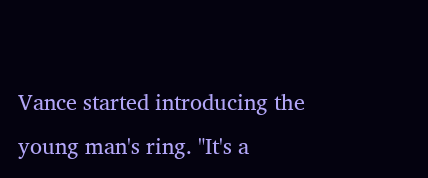Vance started introducing the young man's ring. "It's a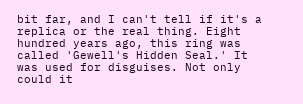bit far, and I can't tell if it's a replica or the real thing. Eight hundred years ago, this ring was called 'Gewell's Hidden Seal.' It was used for disguises. Not only could it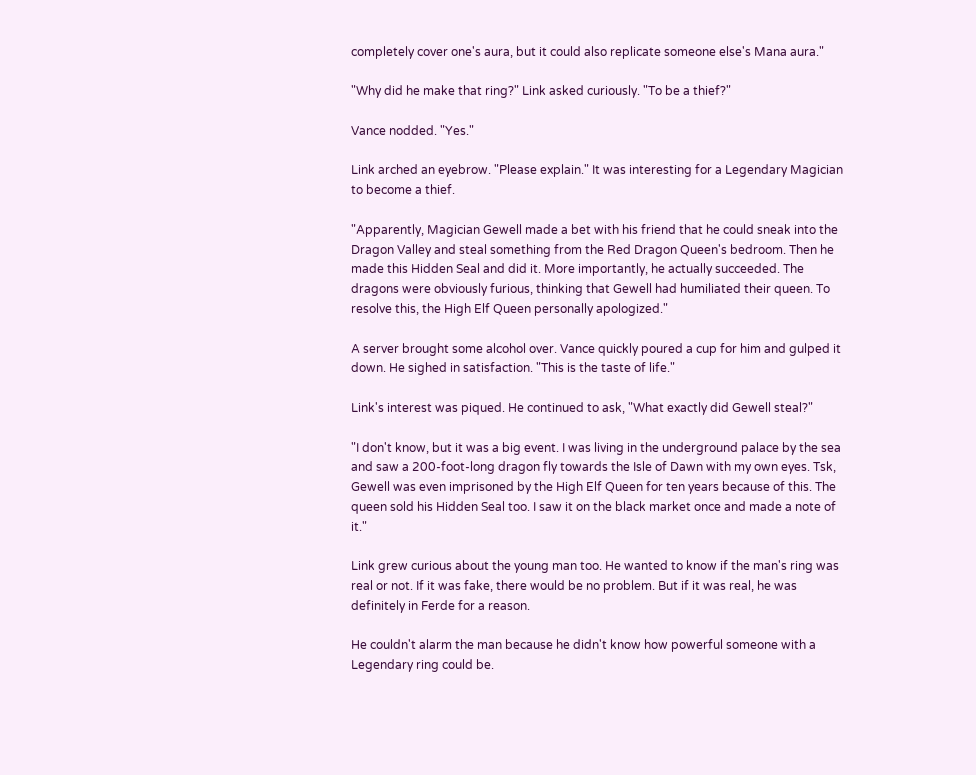completely cover one's aura, but it could also replicate someone else's Mana aura."

"Why did he make that ring?" Link asked curiously. "To be a thief?"

Vance nodded. "Yes."

Link arched an eyebrow. "Please explain." It was interesting for a Legendary Magician to become a thief.

"Apparently, Magician Gewell made a bet with his friend that he could sneak into the Dragon Valley and steal something from the Red Dragon Queen's bedroom. Then he made this Hidden Seal and did it. More importantly, he actually succeeded. The dragons were obviously furious, thinking that Gewell had humiliated their queen. To resolve this, the High Elf Queen personally apologized."

A server brought some alcohol over. Vance quickly poured a cup for him and gulped it down. He sighed in satisfaction. "This is the taste of life."

Link's interest was piqued. He continued to ask, "What exactly did Gewell steal?"

"I don't know, but it was a big event. I was living in the underground palace by the sea and saw a 200-foot-long dragon fly towards the Isle of Dawn with my own eyes. Tsk, Gewell was even imprisoned by the High Elf Queen for ten years because of this. The queen sold his Hidden Seal too. I saw it on the black market once and made a note of it."

Link grew curious about the young man too. He wanted to know if the man's ring was real or not. If it was fake, there would be no problem. But if it was real, he was definitely in Ferde for a reason.

He couldn't alarm the man because he didn't know how powerful someone with a Legendary ring could be.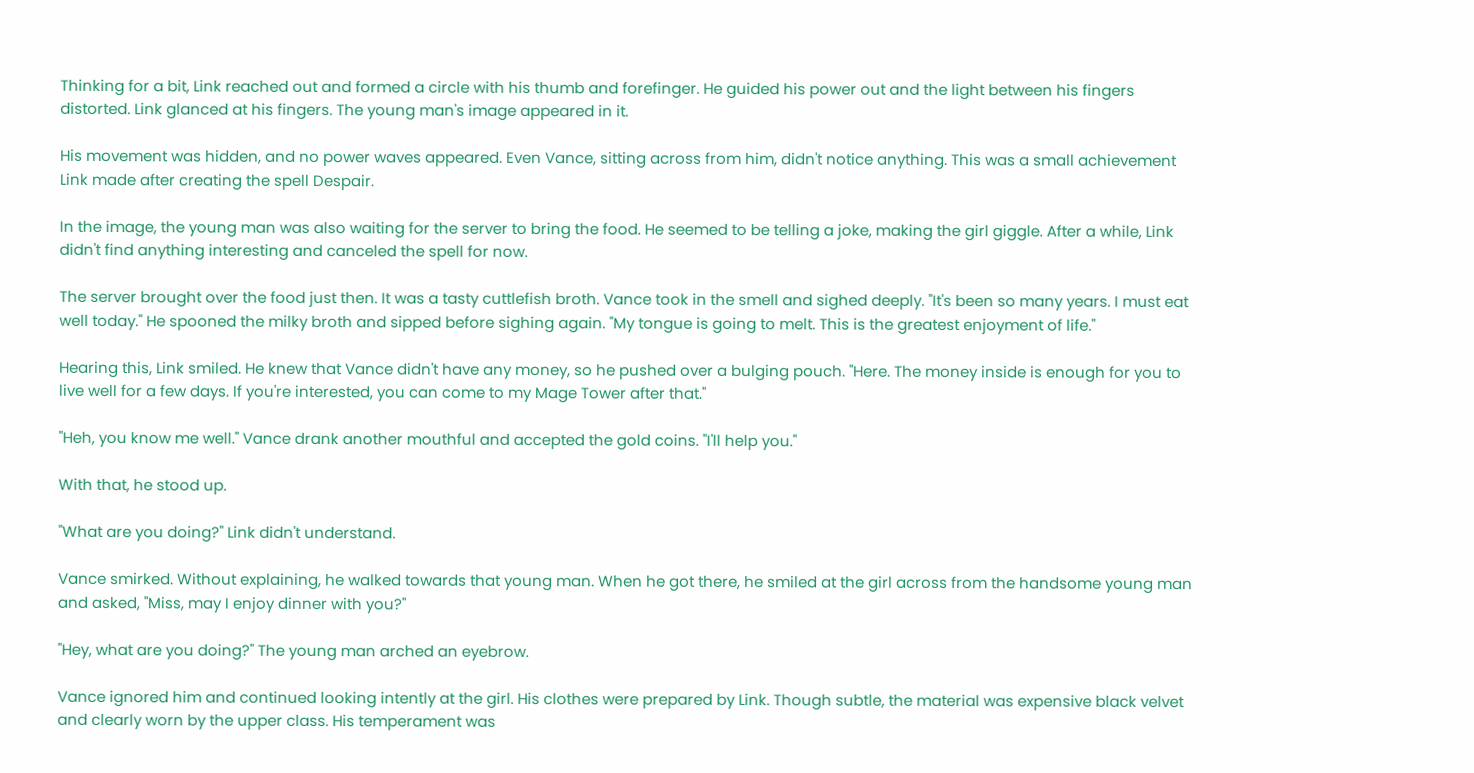Thinking for a bit, Link reached out and formed a circle with his thumb and forefinger. He guided his power out and the light between his fingers distorted. Link glanced at his fingers. The young man's image appeared in it.

His movement was hidden, and no power waves appeared. Even Vance, sitting across from him, didn't notice anything. This was a small achievement Link made after creating the spell Despair.

In the image, the young man was also waiting for the server to bring the food. He seemed to be telling a joke, making the girl giggle. After a while, Link didn't find anything interesting and canceled the spell for now.

The server brought over the food just then. It was a tasty cuttlefish broth. Vance took in the smell and sighed deeply. "It's been so many years. I must eat well today." He spooned the milky broth and sipped before sighing again. "My tongue is going to melt. This is the greatest enjoyment of life."

Hearing this, Link smiled. He knew that Vance didn't have any money, so he pushed over a bulging pouch. "Here. The money inside is enough for you to live well for a few days. If you're interested, you can come to my Mage Tower after that."

"Heh, you know me well." Vance drank another mouthful and accepted the gold coins. "I'll help you."

With that, he stood up.

"What are you doing?" Link didn't understand.

Vance smirked. Without explaining, he walked towards that young man. When he got there, he smiled at the girl across from the handsome young man and asked, "Miss, may I enjoy dinner with you?"

"Hey, what are you doing?" The young man arched an eyebrow.

Vance ignored him and continued looking intently at the girl. His clothes were prepared by Link. Though subtle, the material was expensive black velvet and clearly worn by the upper class. His temperament was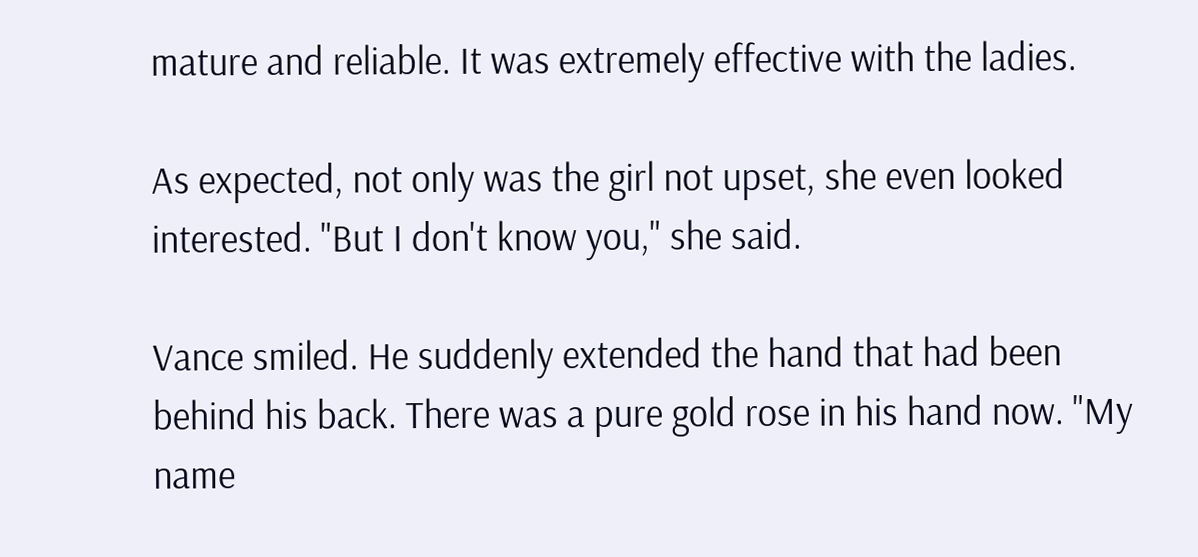mature and reliable. It was extremely effective with the ladies.

As expected, not only was the girl not upset, she even looked interested. "But I don't know you," she said.

Vance smiled. He suddenly extended the hand that had been behind his back. There was a pure gold rose in his hand now. "My name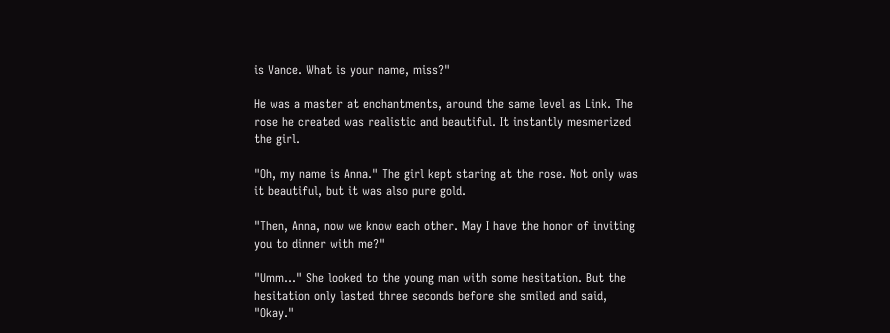is Vance. What is your name, miss?"

He was a master at enchantments, around the same level as Link. The rose he created was realistic and beautiful. It instantly mesmerized the girl.

"Oh, my name is Anna." The girl kept staring at the rose. Not only was it beautiful, but it was also pure gold.

"Then, Anna, now we know each other. May I have the honor of inviting you to dinner with me?"

"Umm..." She looked to the young man with some hesitation. But the hesitation only lasted three seconds before she smiled and said, "Okay."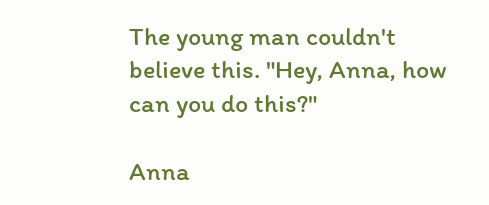The young man couldn't believe this. "Hey, Anna, how can you do this?"

Anna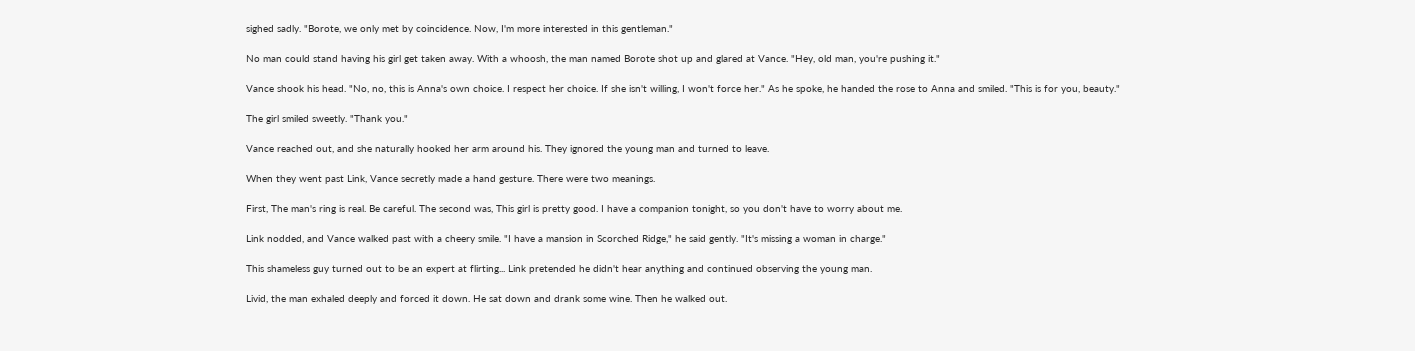sighed sadly. "Borote, we only met by coincidence. Now, I'm more interested in this gentleman."

No man could stand having his girl get taken away. With a whoosh, the man named Borote shot up and glared at Vance. "Hey, old man, you're pushing it."

Vance shook his head. "No, no, this is Anna's own choice. I respect her choice. If she isn't willing, I won't force her." As he spoke, he handed the rose to Anna and smiled. "This is for you, beauty."

The girl smiled sweetly. "Thank you."

Vance reached out, and she naturally hooked her arm around his. They ignored the young man and turned to leave.

When they went past Link, Vance secretly made a hand gesture. There were two meanings.

First, The man's ring is real. Be careful. The second was, This girl is pretty good. I have a companion tonight, so you don't have to worry about me.

Link nodded, and Vance walked past with a cheery smile. "I have a mansion in Scorched Ridge," he said gently. "It's missing a woman in charge."

This shameless guy turned out to be an expert at flirting... Link pretended he didn't hear anything and continued observing the young man.

Livid, the man exhaled deeply and forced it down. He sat down and drank some wine. Then he walked out.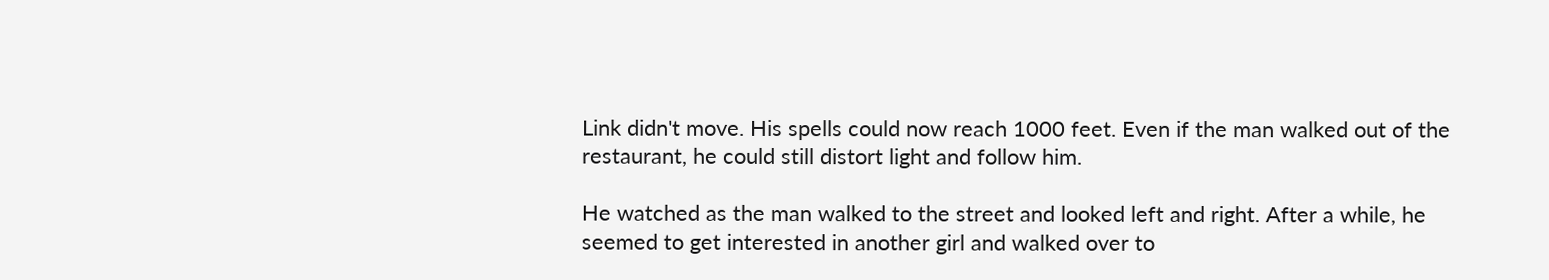Link didn't move. His spells could now reach 1000 feet. Even if the man walked out of the restaurant, he could still distort light and follow him.

He watched as the man walked to the street and looked left and right. After a while, he seemed to get interested in another girl and walked over to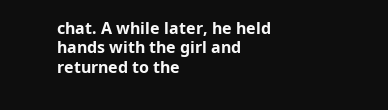chat. A while later, he held hands with the girl and returned to the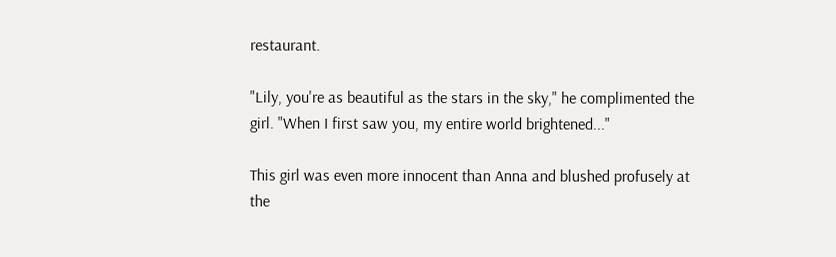restaurant.

"Lily, you're as beautiful as the stars in the sky," he complimented the girl. "When I first saw you, my entire world brightened..."

This girl was even more innocent than Anna and blushed profusely at the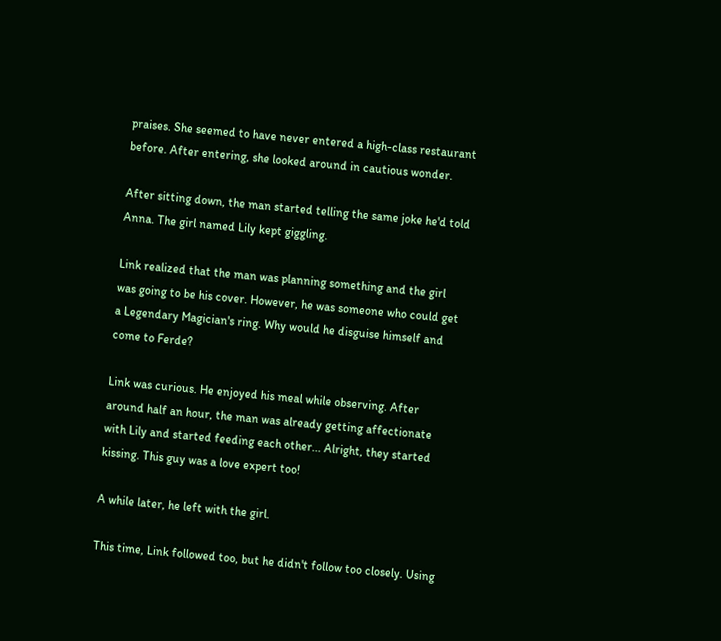praises. She seemed to have never entered a high-class restaurant before. After entering, she looked around in cautious wonder.

After sitting down, the man started telling the same joke he'd told Anna. The girl named Lily kept giggling.

Link realized that the man was planning something and the girl was going to be his cover. However, he was someone who could get a Legendary Magician's ring. Why would he disguise himself and come to Ferde?

Link was curious. He enjoyed his meal while observing. After around half an hour, the man was already getting affectionate with Lily and started feeding each other... Alright, they started kissing. This guy was a love expert too!

A while later, he left with the girl.

This time, Link followed too, but he didn't follow too closely. Using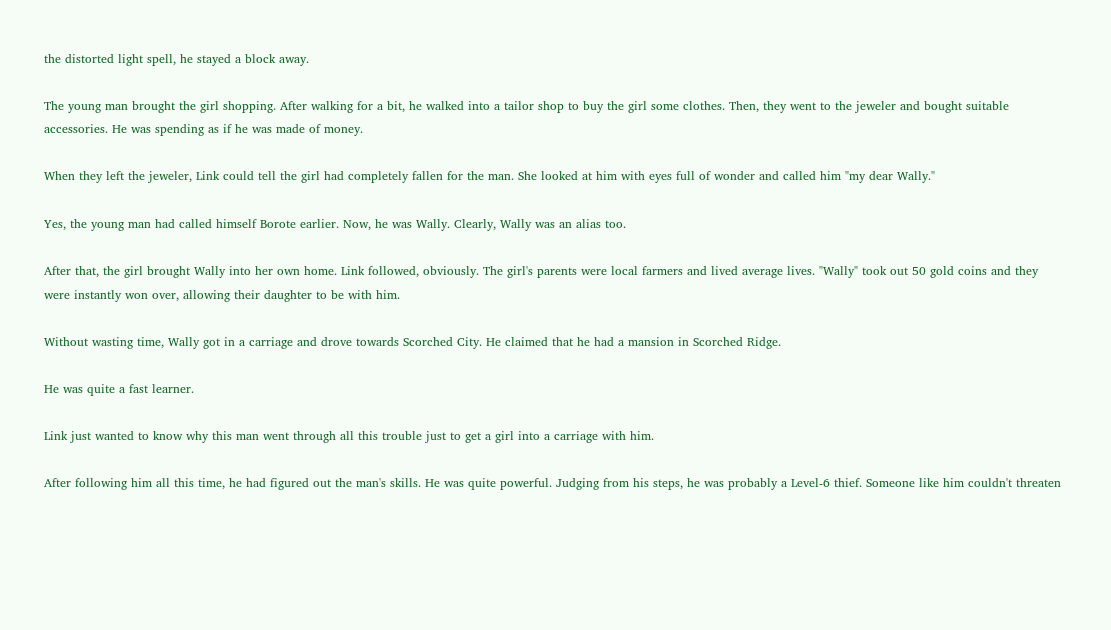the distorted light spell, he stayed a block away.

The young man brought the girl shopping. After walking for a bit, he walked into a tailor shop to buy the girl some clothes. Then, they went to the jeweler and bought suitable accessories. He was spending as if he was made of money.

When they left the jeweler, Link could tell the girl had completely fallen for the man. She looked at him with eyes full of wonder and called him "my dear Wally."

Yes, the young man had called himself Borote earlier. Now, he was Wally. Clearly, Wally was an alias too.

After that, the girl brought Wally into her own home. Link followed, obviously. The girl's parents were local farmers and lived average lives. "Wally" took out 50 gold coins and they were instantly won over, allowing their daughter to be with him.

Without wasting time, Wally got in a carriage and drove towards Scorched City. He claimed that he had a mansion in Scorched Ridge.

He was quite a fast learner.

Link just wanted to know why this man went through all this trouble just to get a girl into a carriage with him.

After following him all this time, he had figured out the man's skills. He was quite powerful. Judging from his steps, he was probably a Level-6 thief. Someone like him couldn't threaten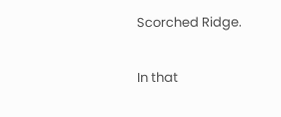Scorched Ridge.

In that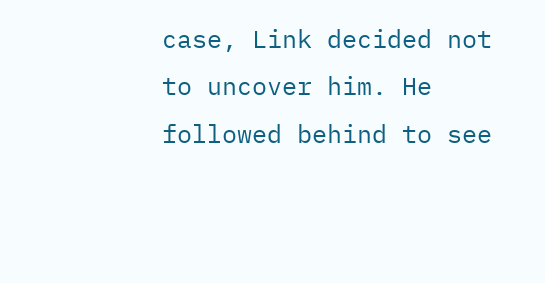case, Link decided not to uncover him. He followed behind to see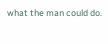what the man could do.